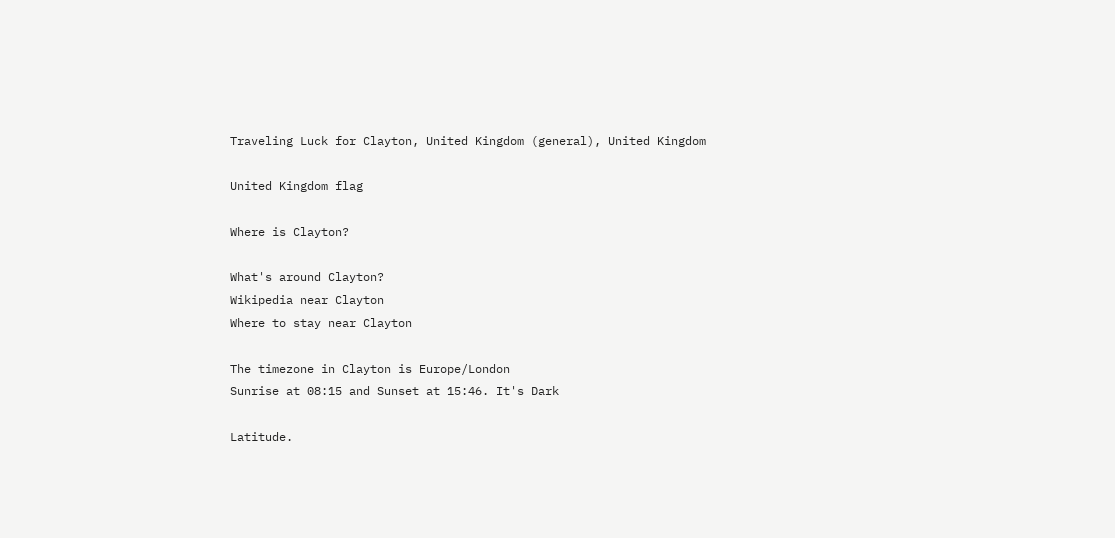Traveling Luck for Clayton, United Kingdom (general), United Kingdom

United Kingdom flag

Where is Clayton?

What's around Clayton?
Wikipedia near Clayton
Where to stay near Clayton

The timezone in Clayton is Europe/London
Sunrise at 08:15 and Sunset at 15:46. It's Dark

Latitude.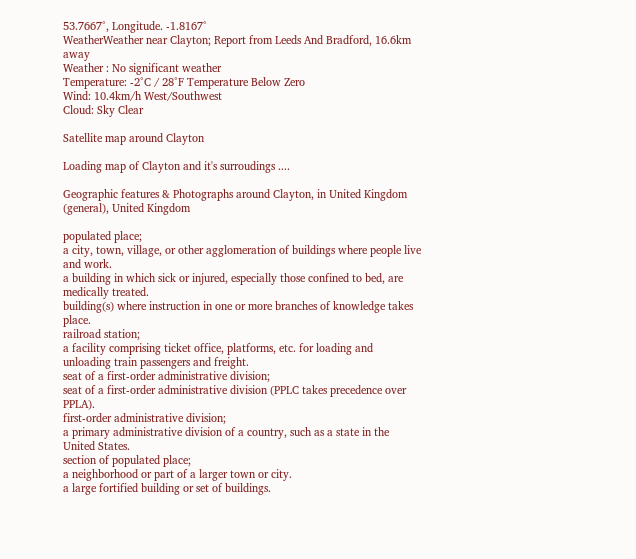53.7667°, Longitude. -1.8167°
WeatherWeather near Clayton; Report from Leeds And Bradford, 16.6km away
Weather : No significant weather
Temperature: -2°C / 28°F Temperature Below Zero
Wind: 10.4km/h West/Southwest
Cloud: Sky Clear

Satellite map around Clayton

Loading map of Clayton and it's surroudings ....

Geographic features & Photographs around Clayton, in United Kingdom (general), United Kingdom

populated place;
a city, town, village, or other agglomeration of buildings where people live and work.
a building in which sick or injured, especially those confined to bed, are medically treated.
building(s) where instruction in one or more branches of knowledge takes place.
railroad station;
a facility comprising ticket office, platforms, etc. for loading and unloading train passengers and freight.
seat of a first-order administrative division;
seat of a first-order administrative division (PPLC takes precedence over PPLA).
first-order administrative division;
a primary administrative division of a country, such as a state in the United States.
section of populated place;
a neighborhood or part of a larger town or city.
a large fortified building or set of buildings.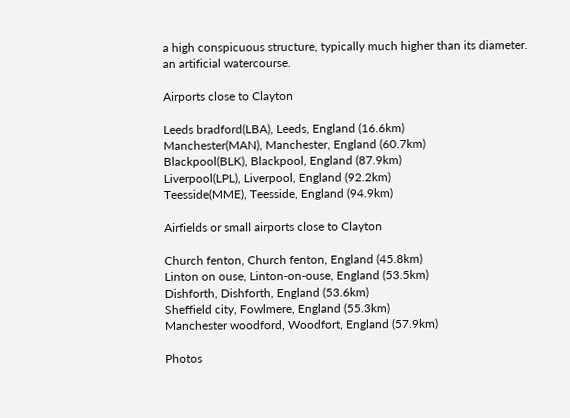a high conspicuous structure, typically much higher than its diameter.
an artificial watercourse.

Airports close to Clayton

Leeds bradford(LBA), Leeds, England (16.6km)
Manchester(MAN), Manchester, England (60.7km)
Blackpool(BLK), Blackpool, England (87.9km)
Liverpool(LPL), Liverpool, England (92.2km)
Teesside(MME), Teesside, England (94.9km)

Airfields or small airports close to Clayton

Church fenton, Church fenton, England (45.8km)
Linton on ouse, Linton-on-ouse, England (53.5km)
Dishforth, Dishforth, England (53.6km)
Sheffield city, Fowlmere, England (55.3km)
Manchester woodford, Woodfort, England (57.9km)

Photos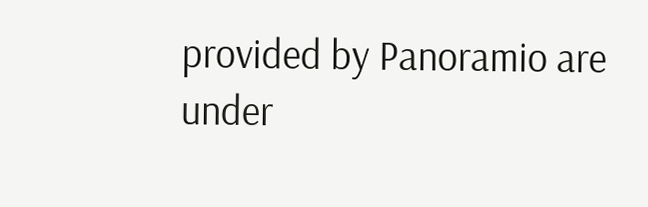provided by Panoramio are under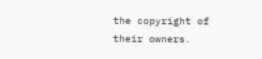the copyright of their owners.